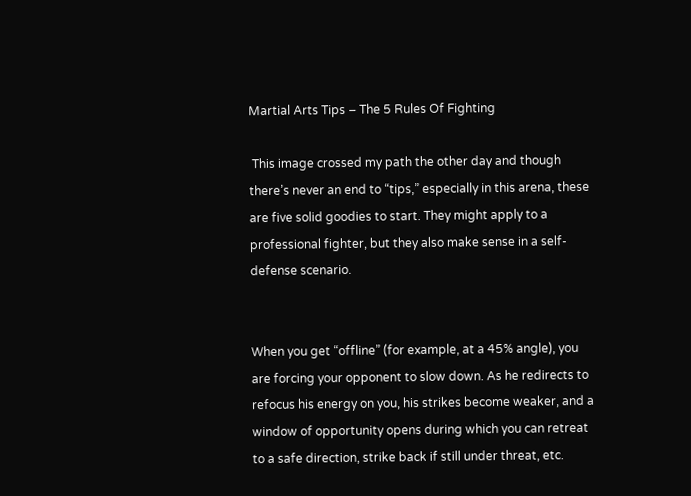Martial Arts Tips – The 5 Rules Of Fighting

 This image crossed my path the other day and though there’s never an end to “tips,” especially in this arena, these are five solid goodies to start. They might apply to a professional fighter, but they also make sense in a self-defense scenario.


When you get “offline” (for example, at a 45% angle), you are forcing your opponent to slow down. As he redirects to refocus his energy on you, his strikes become weaker, and a window of opportunity opens during which you can retreat to a safe direction, strike back if still under threat, etc.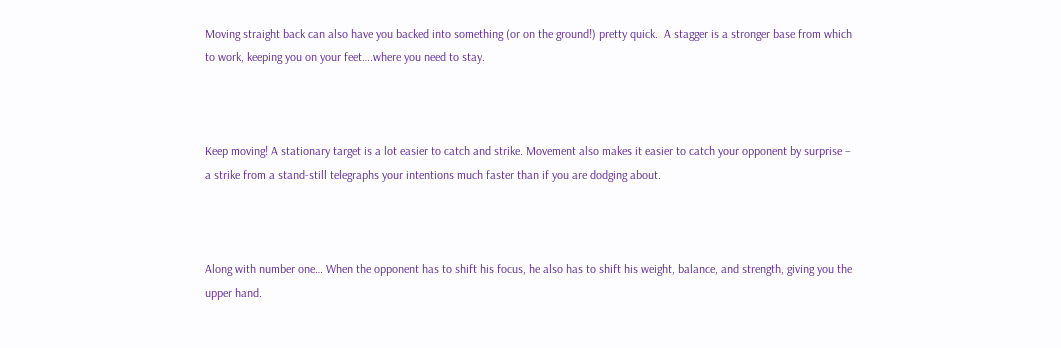Moving straight back can also have you backed into something (or on the ground!) pretty quick.  A stagger is a stronger base from which to work, keeping you on your feet….where you need to stay.



Keep moving! A stationary target is a lot easier to catch and strike. Movement also makes it easier to catch your opponent by surprise – a strike from a stand-still telegraphs your intentions much faster than if you are dodging about.



Along with number one… When the opponent has to shift his focus, he also has to shift his weight, balance, and strength, giving you the upper hand.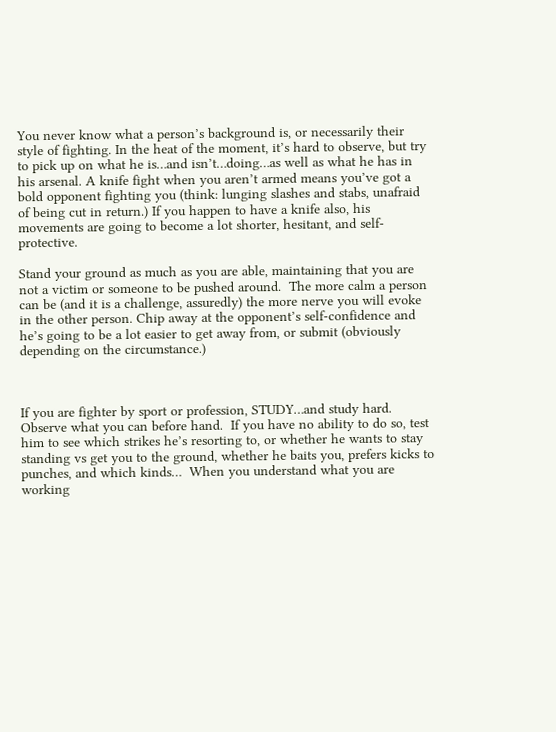You never know what a person’s background is, or necessarily their style of fighting. In the heat of the moment, it’s hard to observe, but try to pick up on what he is…and isn’t…doing…as well as what he has in his arsenal. A knife fight when you aren’t armed means you’ve got a bold opponent fighting you (think: lunging slashes and stabs, unafraid of being cut in return.) If you happen to have a knife also, his movements are going to become a lot shorter, hesitant, and self-protective.

Stand your ground as much as you are able, maintaining that you are not a victim or someone to be pushed around.  The more calm a person can be (and it is a challenge, assuredly) the more nerve you will evoke in the other person. Chip away at the opponent’s self-confidence and he’s going to be a lot easier to get away from, or submit (obviously depending on the circumstance.)



If you are fighter by sport or profession, STUDY…and study hard. Observe what you can before hand.  If you have no ability to do so, test him to see which strikes he’s resorting to, or whether he wants to stay standing vs get you to the ground, whether he baits you, prefers kicks to punches, and which kinds…  When you understand what you are working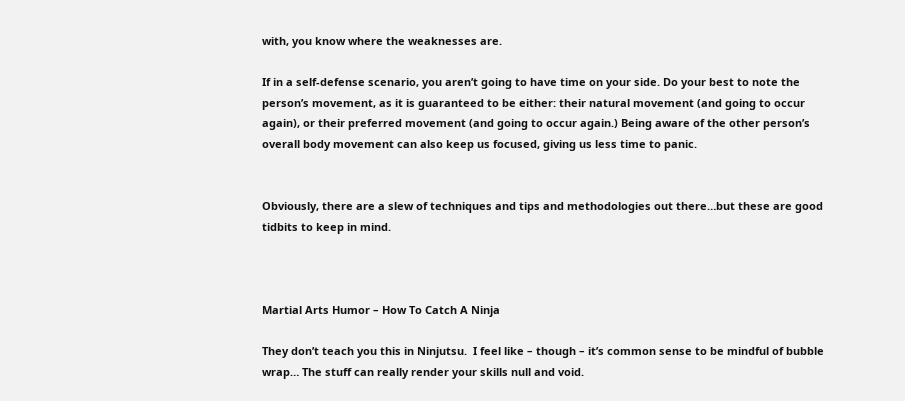with, you know where the weaknesses are.

If in a self-defense scenario, you aren’t going to have time on your side. Do your best to note the person’s movement, as it is guaranteed to be either: their natural movement (and going to occur again), or their preferred movement (and going to occur again.) Being aware of the other person’s overall body movement can also keep us focused, giving us less time to panic.


Obviously, there are a slew of techniques and tips and methodologies out there…but these are good tidbits to keep in mind.



Martial Arts Humor – How To Catch A Ninja

They don’t teach you this in Ninjutsu.  I feel like – though – it’s common sense to be mindful of bubble wrap… The stuff can really render your skills null and void.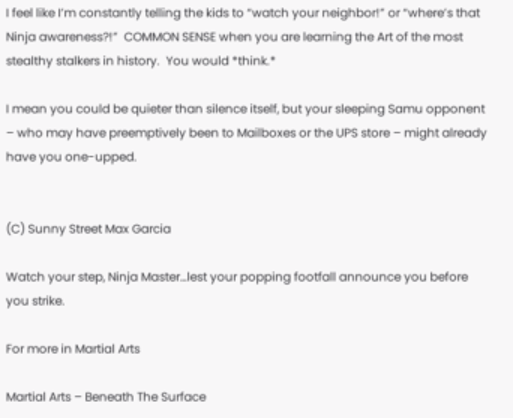I feel like I’m constantly telling the kids to “watch your neighbor!” or “where’s that Ninja awareness?!”  COMMON SENSE when you are learning the Art of the most stealthy stalkers in history.  You would *think.*

I mean you could be quieter than silence itself, but your sleeping Samu opponent – who may have preemptively been to Mailboxes or the UPS store – might already have you one-upped.


(C) Sunny Street Max Garcia

Watch your step, Ninja Master…lest your popping footfall announce you before you strike.

For more in Martial Arts

Martial Arts – Beneath The Surface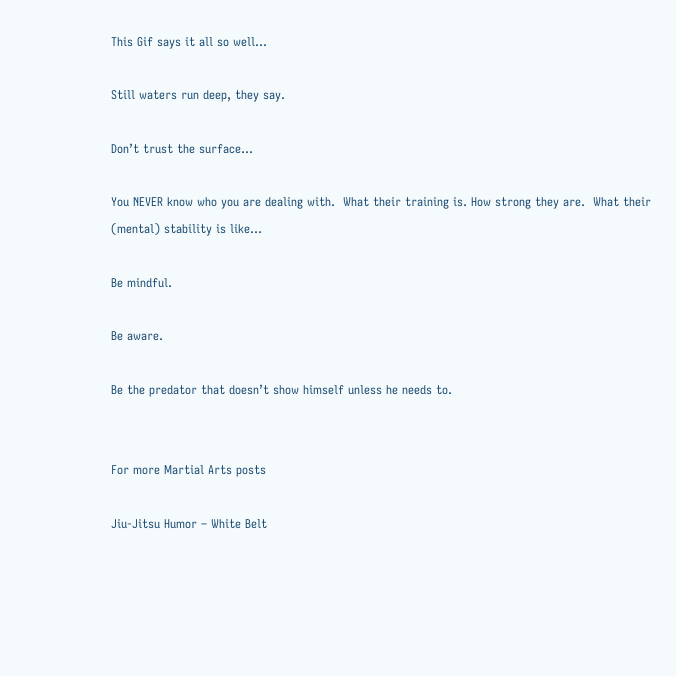This Gif says it all so well…

Still waters run deep, they say.

Don’t trust the surface…

You NEVER know who you are dealing with.  What their training is. How strong they are.  What their (mental) stability is like…

Be mindful.

Be aware.

Be the predator that doesn’t show himself unless he needs to.


For more Martial Arts posts

Jiu-Jitsu Humor – White Belt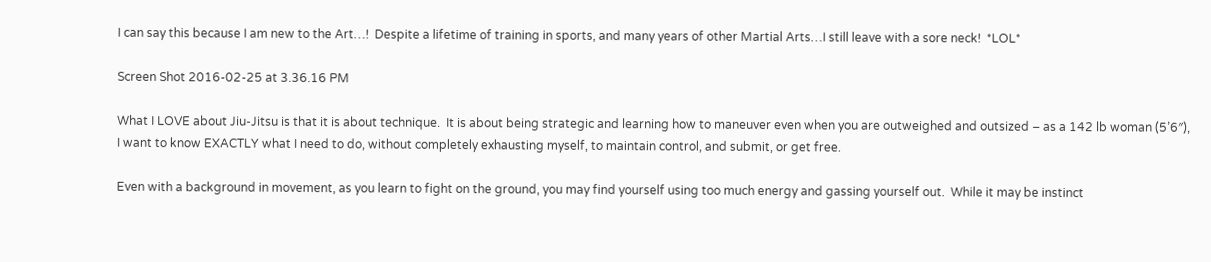I can say this because I am new to the Art…!  Despite a lifetime of training in sports, and many years of other Martial Arts…I still leave with a sore neck!  *LOL*

Screen Shot 2016-02-25 at 3.36.16 PM

What I LOVE about Jiu-Jitsu is that it is about technique.  It is about being strategic and learning how to maneuver even when you are outweighed and outsized – as a 142 lb woman (5’6″), I want to know EXACTLY what I need to do, without completely exhausting myself, to maintain control, and submit, or get free.

Even with a background in movement, as you learn to fight on the ground, you may find yourself using too much energy and gassing yourself out.  While it may be instinct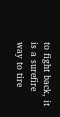to fight back, it is a surefire way to tire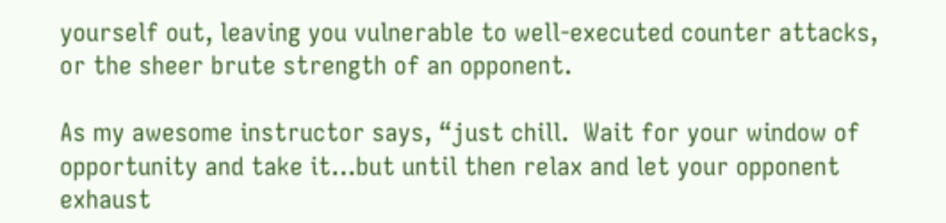yourself out, leaving you vulnerable to well-executed counter attacks, or the sheer brute strength of an opponent.

As my awesome instructor says, “just chill.  Wait for your window of opportunity and take it…but until then relax and let your opponent exhaust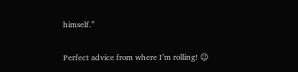himself.”

Perfect advice from where I’m rolling! 😉